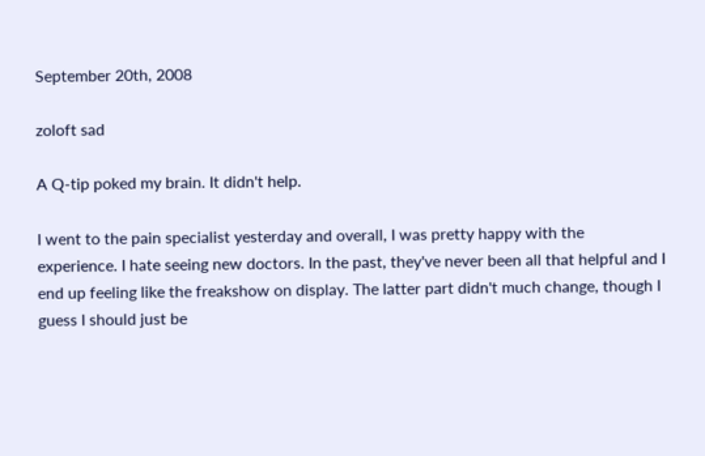September 20th, 2008

zoloft sad

A Q-tip poked my brain. It didn't help.

I went to the pain specialist yesterday and overall, I was pretty happy with the experience. I hate seeing new doctors. In the past, they've never been all that helpful and I end up feeling like the freakshow on display. The latter part didn't much change, though I guess I should just be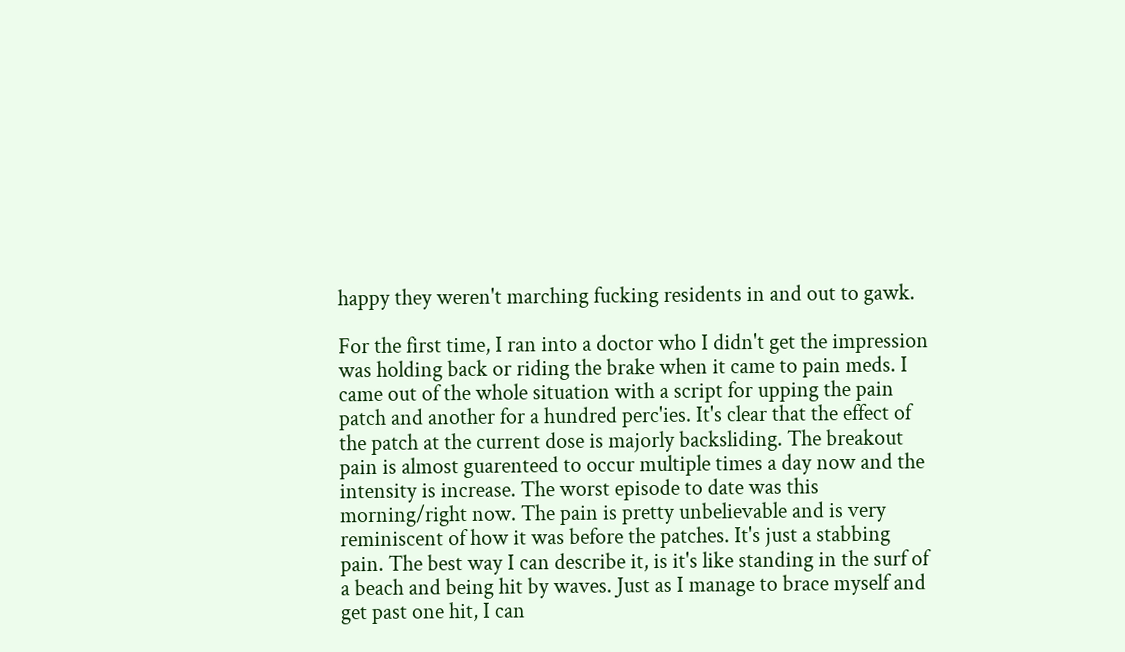happy they weren't marching fucking residents in and out to gawk.

For the first time, I ran into a doctor who I didn't get the impression was holding back or riding the brake when it came to pain meds. I came out of the whole situation with a script for upping the pain patch and another for a hundred perc'ies. It's clear that the effect of the patch at the current dose is majorly backsliding. The breakout pain is almost guarenteed to occur multiple times a day now and the intensity is increase. The worst episode to date was this morning/right now. The pain is pretty unbelievable and is very reminiscent of how it was before the patches. It's just a stabbing pain. The best way I can describe it, is it's like standing in the surf of a beach and being hit by waves. Just as I manage to brace myself and get past one hit, I can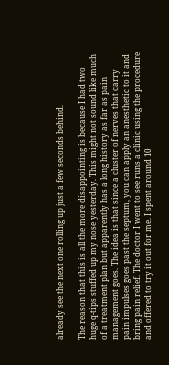already see the next one rolling up just a few seconds behind.

The reason that this is all the more disappointing is because I had two huge q-tips stuffed up my nose yesterday. This might not sound like much of a treatment plan but apparently has a long history as far as pain management goes. The idea is that since a cluster of nerves that carry pain impulses goes past the septum, you can apply an anesthetic to it and bring pain relief. The doctor I went to see runs a clinic using the procedure and offered to try it out for me. I spent around 10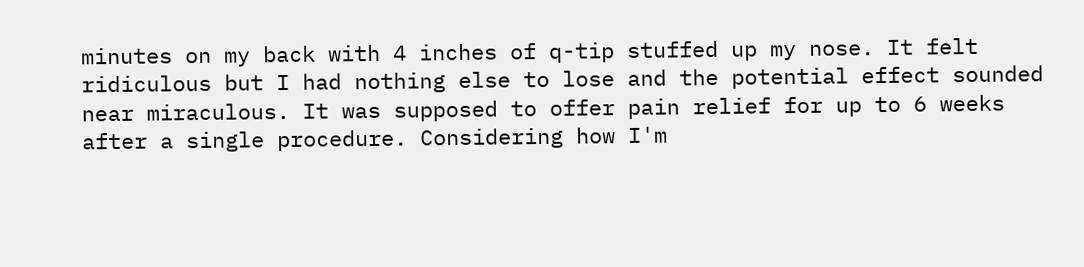minutes on my back with 4 inches of q-tip stuffed up my nose. It felt ridiculous but I had nothing else to lose and the potential effect sounded near miraculous. It was supposed to offer pain relief for up to 6 weeks after a single procedure. Considering how I'm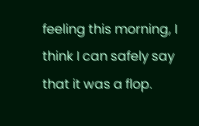feeling this morning, I think I can safely say that it was a flop.